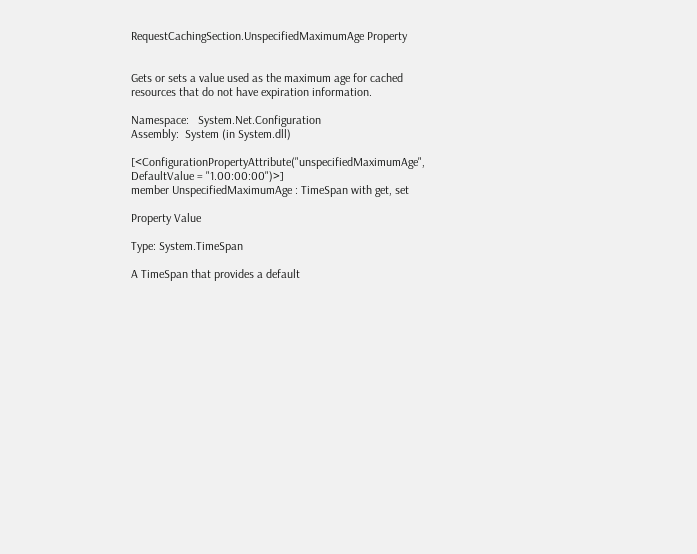RequestCachingSection.UnspecifiedMaximumAge Property


Gets or sets a value used as the maximum age for cached resources that do not have expiration information.

Namespace:   System.Net.Configuration
Assembly:  System (in System.dll)

[<ConfigurationPropertyAttribute("unspecifiedMaximumAge", DefaultValue = "1.00:00:00")>]
member UnspecifiedMaximumAge : TimeSpan with get, set

Property Value

Type: System.TimeSpan

A TimeSpan that provides a default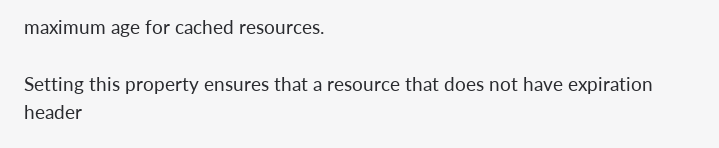maximum age for cached resources.

Setting this property ensures that a resource that does not have expiration header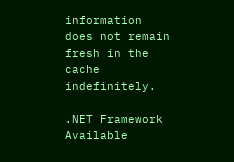information does not remain fresh in the cache indefinitely.

.NET Framework
Available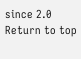since 2.0
Return to top